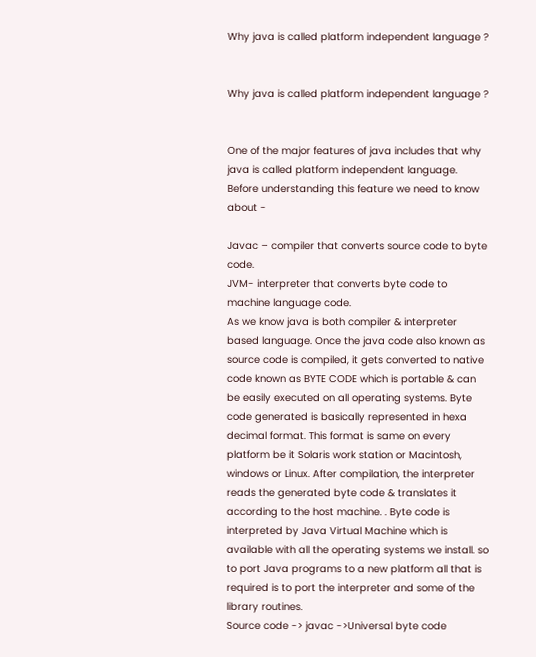Why java is called platform independent language ?


Why java is called platform independent language ?


One of the major features of java includes that why java is called platform independent language.
Before understanding this feature we need to know about -

Javac – compiler that converts source code to byte code.
JVM- interpreter that converts byte code to machine language code.
As we know java is both compiler & interpreter based language. Once the java code also known as source code is compiled, it gets converted to native code known as BYTE CODE which is portable & can be easily executed on all operating systems. Byte code generated is basically represented in hexa decimal format. This format is same on every platform be it Solaris work station or Macintosh, windows or Linux. After compilation, the interpreter reads the generated byte code & translates it according to the host machine. . Byte code is interpreted by Java Virtual Machine which is available with all the operating systems we install. so to port Java programs to a new platform all that is required is to port the interpreter and some of the library routines.
Source code -> javac ->Universal byte code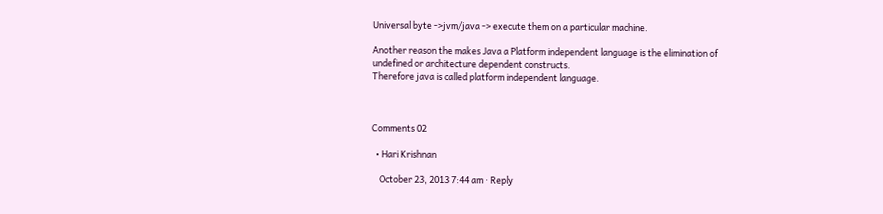Universal byte ->jvm/java -> execute them on a particular machine.

Another reason the makes Java a Platform independent language is the elimination of undefined or architecture dependent constructs.
Therefore java is called platform independent language.



Comments 02

  • Hari Krishnan

    October 23, 2013 7:44 am · Reply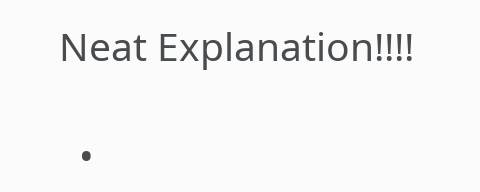Neat Explanation!!!!

  •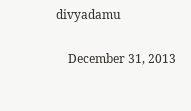divyadamu

    December 31, 2013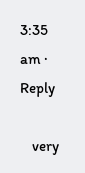3:35 am · Reply

    very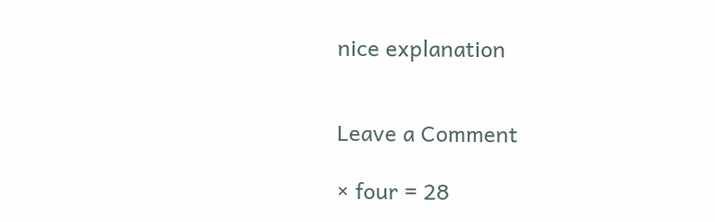nice explanation


Leave a Comment

× four = 28